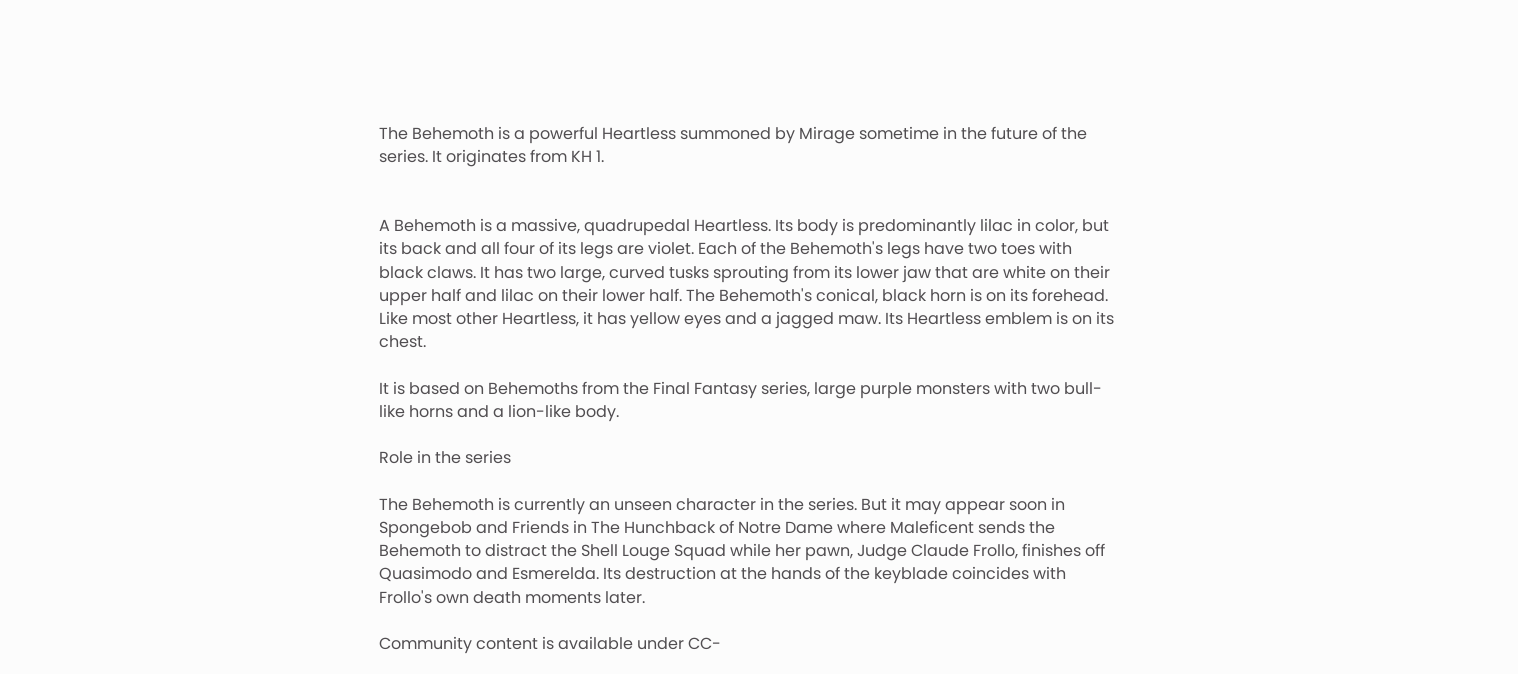The Behemoth is a powerful Heartless summoned by Mirage sometime in the future of the series. It originates from KH 1.


A Behemoth is a massive, quadrupedal Heartless. Its body is predominantly lilac in color, but its back and all four of its legs are violet. Each of the Behemoth's legs have two toes with black claws. It has two large, curved tusks sprouting from its lower jaw that are white on their upper half and lilac on their lower half. The Behemoth's conical, black horn is on its forehead. Like most other Heartless, it has yellow eyes and a jagged maw. Its Heartless emblem is on its chest.

It is based on Behemoths from the Final Fantasy series, large purple monsters with two bull-like horns and a lion-like body.

Role in the series

The Behemoth is currently an unseen character in the series. But it may appear soon in Spongebob and Friends in The Hunchback of Notre Dame where Maleficent sends the Behemoth to distract the Shell Louge Squad while her pawn, Judge Claude Frollo, finishes off Quasimodo and Esmerelda. Its destruction at the hands of the keyblade coincides with Frollo's own death moments later.

Community content is available under CC-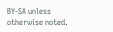BY-SA unless otherwise noted.